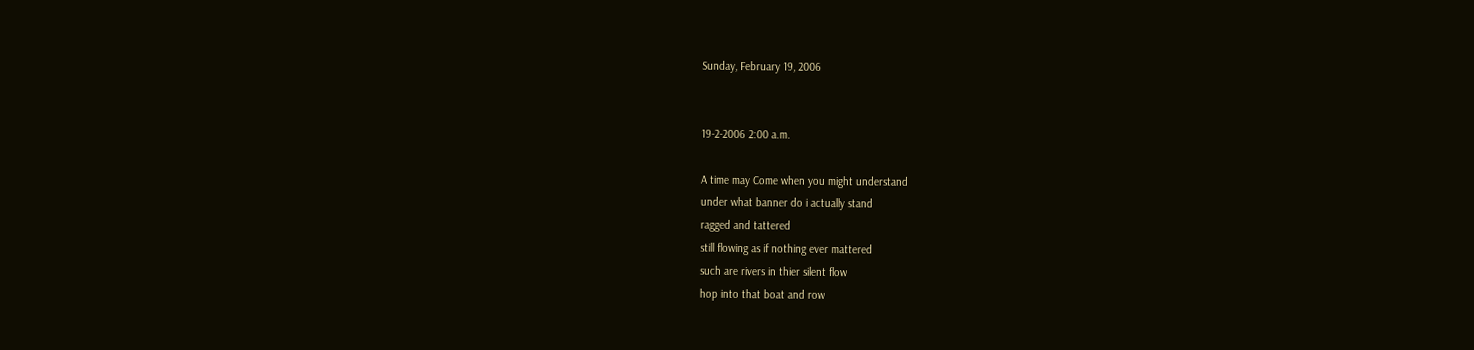Sunday, February 19, 2006


19-2-2006 2:00 a.m.

A time may Come when you might understand
under what banner do i actually stand
ragged and tattered
still flowing as if nothing ever mattered
such are rivers in thier silent flow
hop into that boat and row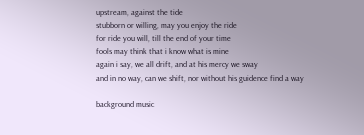upstream, against the tide
stubborn or willing, may you enjoy the ride
for ride you will, till the end of your time
fools may think that i know what is mine
again i say, we all drift, and at his mercy we sway
and in no way, can we shift, nor without his guidence find a way

background music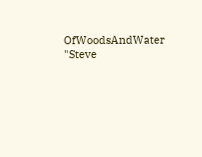OfWoodsAndWater "Steve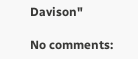Davison"

No comments: